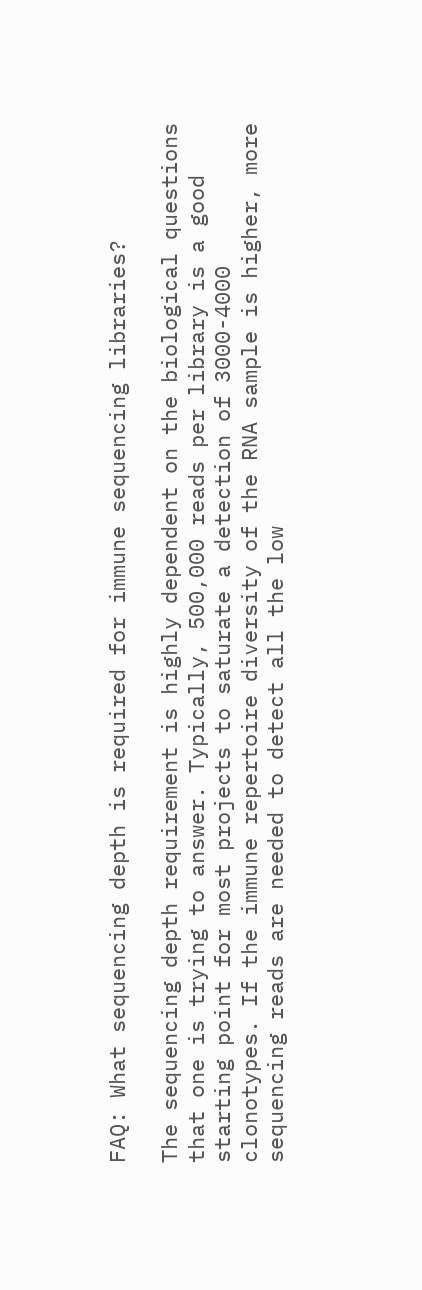FAQ: What sequencing depth is required for immune sequencing libraries?

The sequencing depth requirement is highly dependent on the biological questions that one is trying to answer. Typically, 500,000 reads per library is a good starting point for most projects to saturate a detection of 3000-4000 clonotypes. If the immune repertoire diversity of the RNA sample is higher, more sequencing reads are needed to detect all the low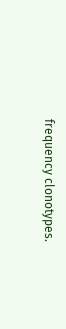frequency clonotypes.